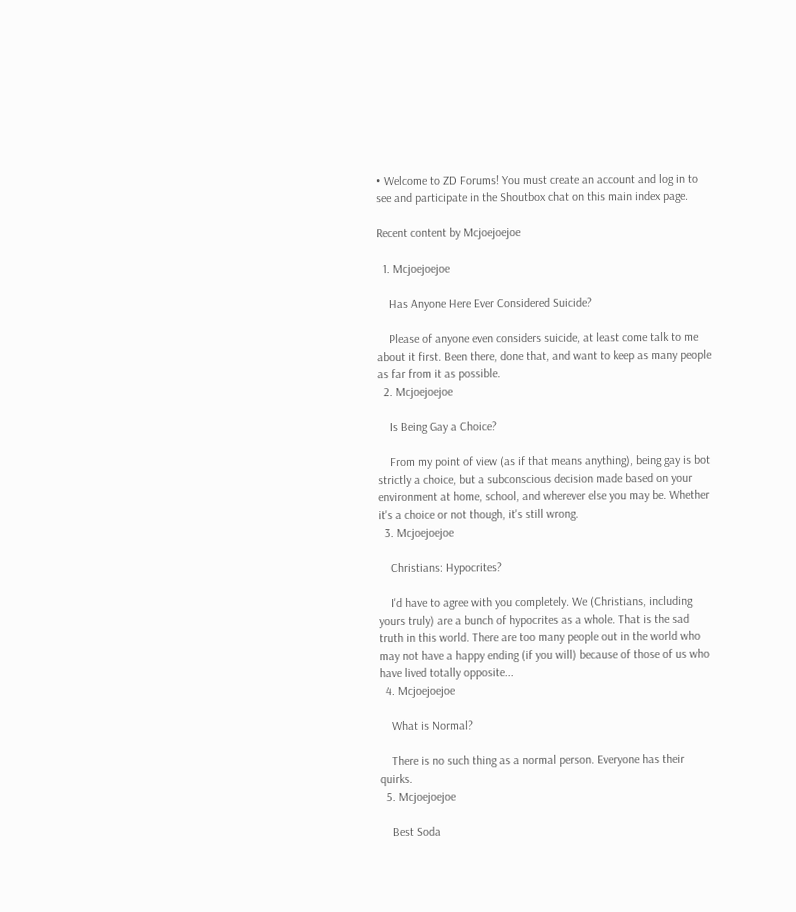• Welcome to ZD Forums! You must create an account and log in to see and participate in the Shoutbox chat on this main index page.

Recent content by Mcjoejoejoe

  1. Mcjoejoejoe

    Has Anyone Here Ever Considered Suicide?

    Please of anyone even considers suicide, at least come talk to me about it first. Been there, done that, and want to keep as many people as far from it as possible.
  2. Mcjoejoejoe

    Is Being Gay a Choice?

    From my point of view (as if that means anything), being gay is bot strictly a choice, but a subconscious decision made based on your environment at home, school, and wherever else you may be. Whether it's a choice or not though, it's still wrong.
  3. Mcjoejoejoe

    Christians: Hypocrites?

    I'd have to agree with you completely. We (Christians, including yours truly) are a bunch of hypocrites as a whole. That is the sad truth in this world. There are too many people out in the world who may not have a happy ending (if you will) because of those of us who have lived totally opposite...
  4. Mcjoejoejoe

    What is Normal?

    There is no such thing as a normal person. Everyone has their quirks.
  5. Mcjoejoejoe

    Best Soda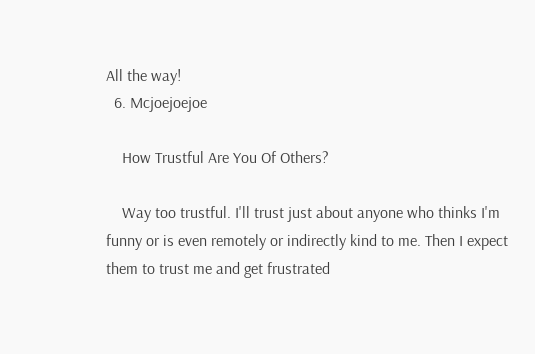All the way!
  6. Mcjoejoejoe

    How Trustful Are You Of Others?

    Way too trustful. I'll trust just about anyone who thinks I'm funny or is even remotely or indirectly kind to me. Then I expect them to trust me and get frustrated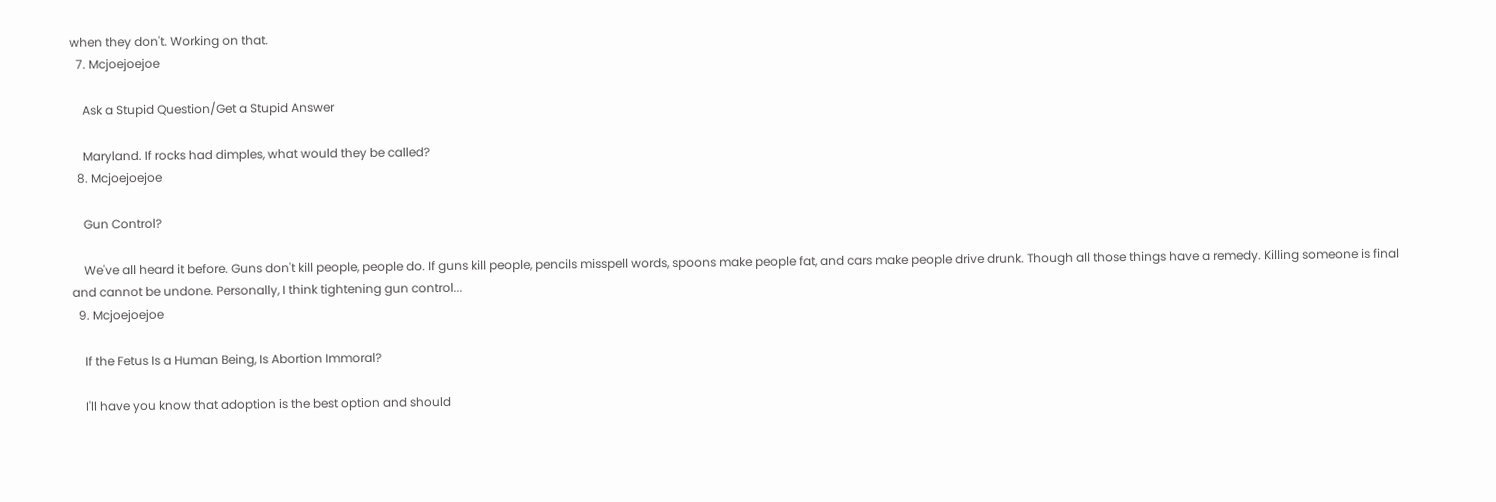when they don't. Working on that.
  7. Mcjoejoejoe

    Ask a Stupid Question/Get a Stupid Answer

    Maryland. If rocks had dimples, what would they be called?
  8. Mcjoejoejoe

    Gun Control?

    We've all heard it before. Guns don't kill people, people do. If guns kill people, pencils misspell words, spoons make people fat, and cars make people drive drunk. Though all those things have a remedy. Killing someone is final and cannot be undone. Personally, I think tightening gun control...
  9. Mcjoejoejoe

    If the Fetus Is a Human Being, Is Abortion Immoral?

    I'll have you know that adoption is the best option and should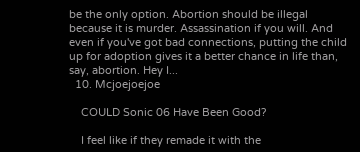be the only option. Abortion should be illegal because it is murder. Assassination if you will. And even if you've got bad connections, putting the child up for adoption gives it a better chance in life than, say, abortion. Hey I...
  10. Mcjoejoejoe

    COULD Sonic 06 Have Been Good?

    I feel like if they remade it with the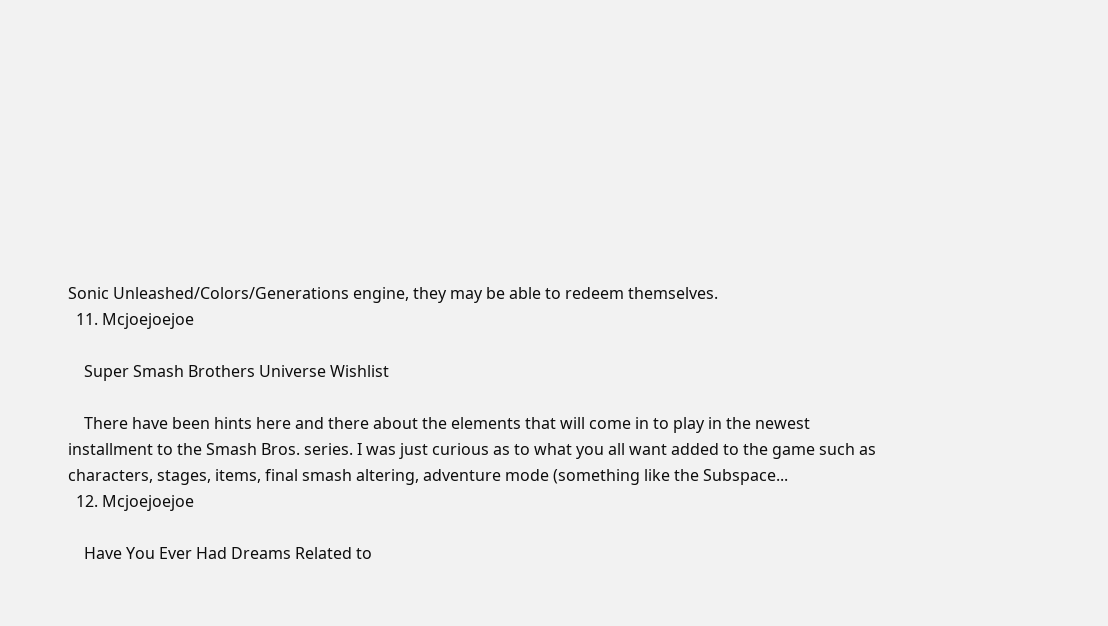Sonic Unleashed/Colors/Generations engine, they may be able to redeem themselves.
  11. Mcjoejoejoe

    Super Smash Brothers Universe Wishlist

    There have been hints here and there about the elements that will come in to play in the newest installment to the Smash Bros. series. I was just curious as to what you all want added to the game such as characters, stages, items, final smash altering, adventure mode (something like the Subspace...
  12. Mcjoejoejoe

    Have You Ever Had Dreams Related to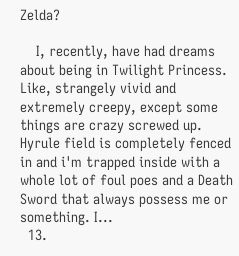Zelda?

    I, recently, have had dreams about being in Twilight Princess. Like, strangely vivid and extremely creepy, except some things are crazy screwed up. Hyrule field is completely fenced in and i'm trapped inside with a whole lot of foul poes and a Death Sword that always possess me or something. I...
  13.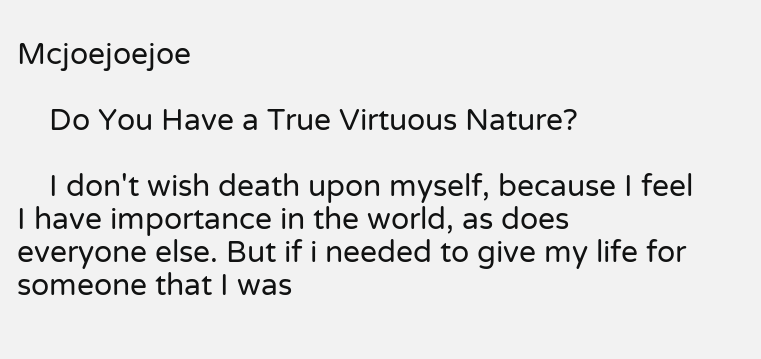Mcjoejoejoe

    Do You Have a True Virtuous Nature?

    I don't wish death upon myself, because I feel I have importance in the world, as does everyone else. But if i needed to give my life for someone that I was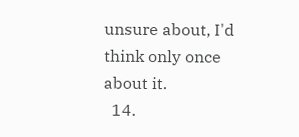unsure about, I'd think only once about it.
  14.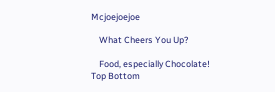Mcjoejoejoe

    What Cheers You Up?

    Food, especially Chocolate!
Top Bottom